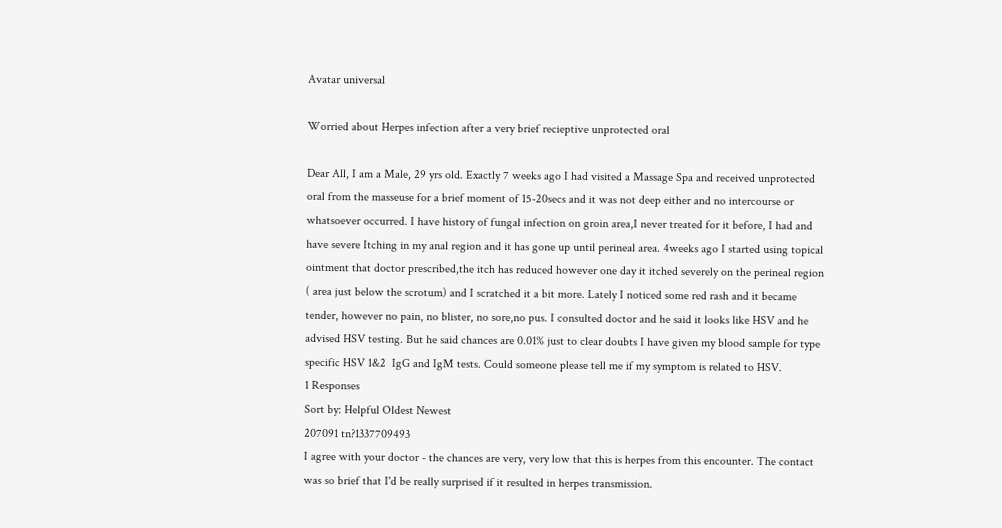Avatar universal

Worried about Herpes infection after a very brief recieptive unprotected oral

Dear All, I am a Male, 29 yrs old. Exactly 7 weeks ago I had visited a Massage Spa and received unprotected oral from the masseuse for a brief moment of 15-20secs and it was not deep either and no intercourse or whatsoever occurred. I have history of fungal infection on groin area,I never treated for it before, I had and have severe Itching in my anal region and it has gone up until perineal area. 4weeks ago I started using topical ointment that doctor prescribed,the itch has reduced however one day it itched severely on the perineal region ( area just below the scrotum) and I scratched it a bit more. Lately I noticed some red rash and it became tender, however no pain, no blister, no sore,no pus. I consulted doctor and he said it looks like HSV and he advised HSV testing. But he said chances are 0.01% just to clear doubts I have given my blood sample for type specific HSV 1&2  IgG and IgM tests. Could someone please tell me if my symptom is related to HSV.
1 Responses
Sort by: Helpful Oldest Newest
207091 tn?1337709493
I agree with your doctor - the chances are very, very low that this is herpes from this encounter. The contact was so brief that I'd be really surprised if it resulted in herpes transmission.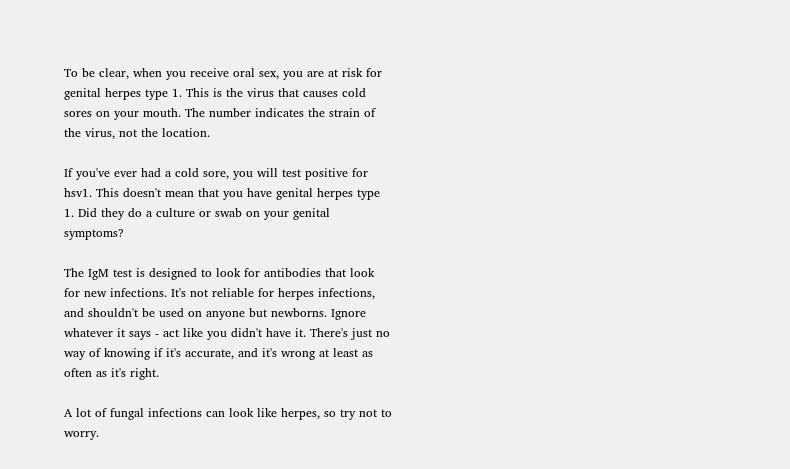To be clear, when you receive oral sex, you are at risk for genital herpes type 1. This is the virus that causes cold sores on your mouth. The number indicates the strain of the virus, not the location.

If you've ever had a cold sore, you will test positive for hsv1. This doesn't mean that you have genital herpes type 1. Did they do a culture or swab on your genital symptoms?

The IgM test is designed to look for antibodies that look for new infections. It's not reliable for herpes infections, and shouldn't be used on anyone but newborns. Ignore whatever it says - act like you didn't have it. There's just no way of knowing if it's accurate, and it's wrong at least as often as it's right.

A lot of fungal infections can look like herpes, so try not to worry.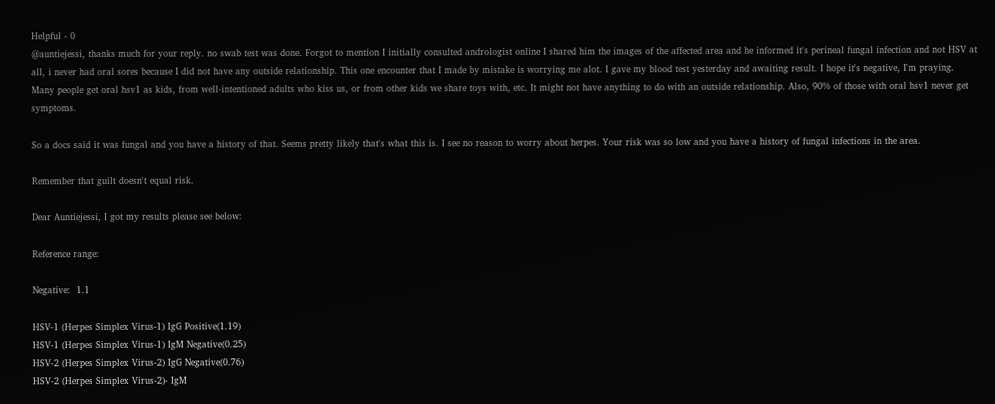Helpful - 0
@auntiejessi, thanks much for your reply. no swab test was done. Forgot to mention I initially consulted andrologist online I shared him the images of the affected area and he informed it's perineal fungal infection and not HSV at all, i never had oral sores because I did not have any outside relationship. This one encounter that I made by mistake is worrying me alot. I gave my blood test yesterday and awaiting result. I hope it's negative, I'm praying.
Many people get oral hsv1 as kids, from well-intentioned adults who kiss us, or from other kids we share toys with, etc. It might not have anything to do with an outside relationship. Also, 90% of those with oral hsv1 never get symptoms.

So a docs said it was fungal and you have a history of that. Seems pretty likely that's what this is. I see no reason to worry about herpes. Your risk was so low and you have a history of fungal infections in the area.

Remember that guilt doesn't equal risk.

Dear Auntiejessi, I got my results please see below:

Reference range:

Negative:  1.1

HSV-1 (Herpes Simplex Virus-1) IgG Positive(1.19)
HSV-1 (Herpes Simplex Virus-1) IgM Negative(0.25)
HSV-2 (Herpes Simplex Virus-2) IgG Negative(0.76)
HSV-2 (Herpes Simplex Virus-2)- IgM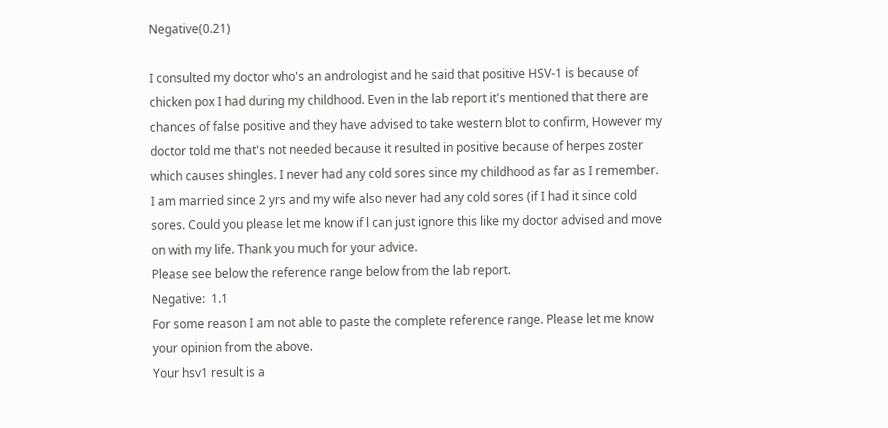Negative(0.21)

I consulted my doctor who's an andrologist and he said that positive HSV-1 is because of chicken pox I had during my childhood. Even in the lab report it's mentioned that there are chances of false positive and they have advised to take western blot to confirm, However my doctor told me that's not needed because it resulted in positive because of herpes zoster which causes shingles. I never had any cold sores since my childhood as far as I remember. I am married since 2 yrs and my wife also never had any cold sores (if I had it since cold sores. Could you please let me know if l can just ignore this like my doctor advised and move on with my life. Thank you much for your advice.
Please see below the reference range below from the lab report.
Negative:  1.1
For some reason I am not able to paste the complete reference range. Please let me know your opinion from the above.
Your hsv1 result is a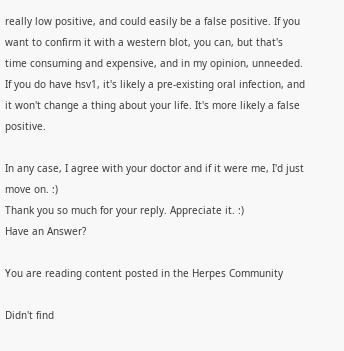really low positive, and could easily be a false positive. If you want to confirm it with a western blot, you can, but that's time consuming and expensive, and in my opinion, unneeded. If you do have hsv1, it's likely a pre-existing oral infection, and it won't change a thing about your life. It's more likely a false positive.

In any case, I agree with your doctor and if it were me, I'd just move on. :)
Thank you so much for your reply. Appreciate it. :)
Have an Answer?

You are reading content posted in the Herpes Community

Didn't find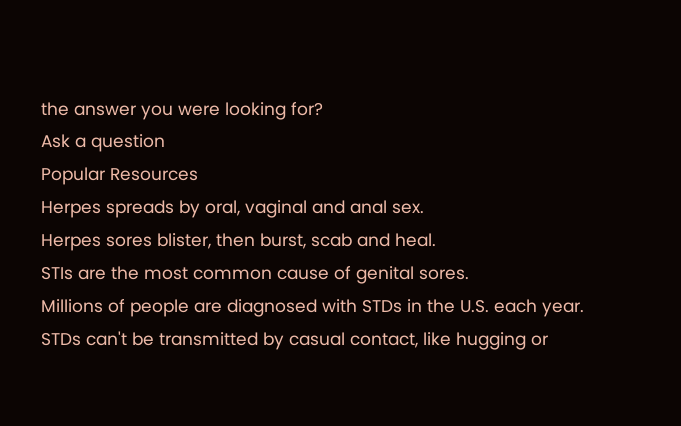the answer you were looking for?
Ask a question
Popular Resources
Herpes spreads by oral, vaginal and anal sex.
Herpes sores blister, then burst, scab and heal.
STIs are the most common cause of genital sores.
Millions of people are diagnosed with STDs in the U.S. each year.
STDs can't be transmitted by casual contact, like hugging or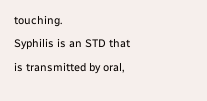touching.
Syphilis is an STD that is transmitted by oral,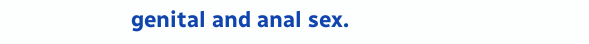genital and anal sex.